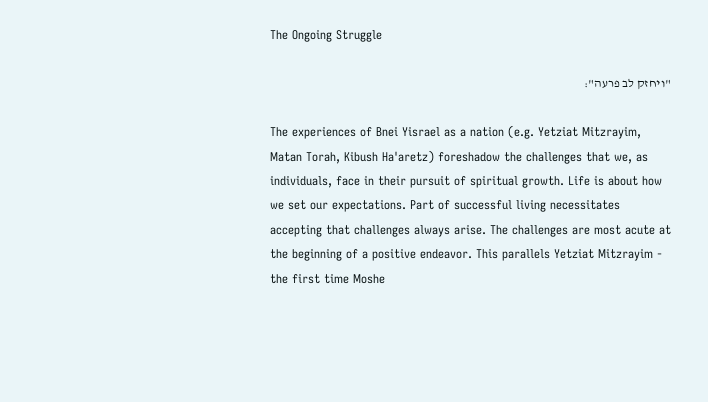The Ongoing Struggle

"ויחזק לב פרעה":

The experiences of Bnei Yisrael as a nation (e.g. Yetziat Mitzrayim, Matan Torah, Kibush Ha'aretz) foreshadow the challenges that we, as  individuals, face in their pursuit of spiritual growth. Life is about how we set our expectations. Part of successful living necessitates accepting that challenges always arise. The challenges are most acute at the beginning of a positive endeavor. This parallels Yetziat Mitzrayim - the first time Moshe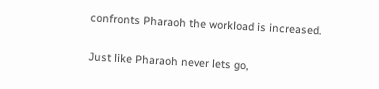confronts Pharaoh the workload is increased.

Just like Pharaoh never lets go,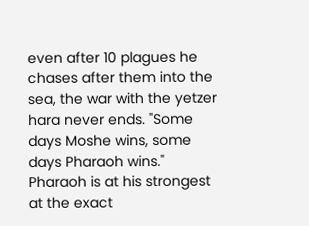even after 10 plagues he chases after them into the sea, the war with the yetzer hara never ends. "Some days Moshe wins, some days Pharaoh wins." Pharaoh is at his strongest at the exact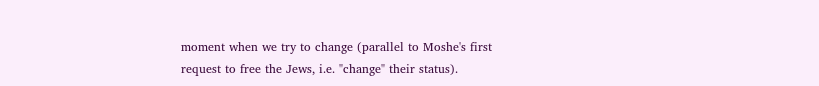moment when we try to change (parallel to Moshe's first request to free the Jews, i.e. "change" their status).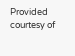Provided courtesy of